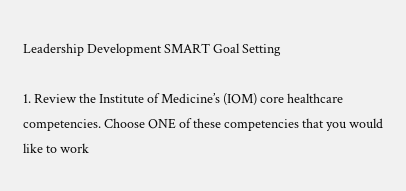Leadership Development SMART Goal Setting

1. Review the Institute of Medicine’s (IOM) core healthcare competencies. Choose ONE of these competencies that you would like to work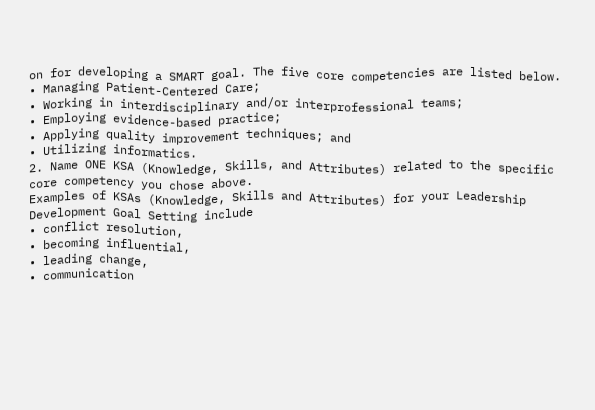on for developing a SMART goal. The five core competencies are listed below.
• Managing Patient-Centered Care;
• Working in interdisciplinary and/or interprofessional teams;
• Employing evidence-based practice;
• Applying quality improvement techniques; and
• Utilizing informatics.
2. Name ONE KSA (Knowledge, Skills, and Attributes) related to the specific core competency you chose above.
Examples of KSAs (Knowledge, Skills and Attributes) for your Leadership Development Goal Setting include
• conflict resolution,
• becoming influential,
• leading change,
• communication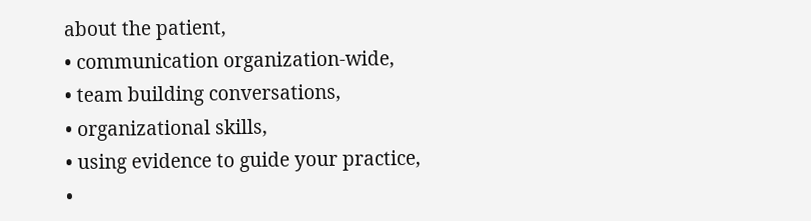about the patient,
• communication organization-wide,
• team building conversations,
• organizational skills,
• using evidence to guide your practice,
•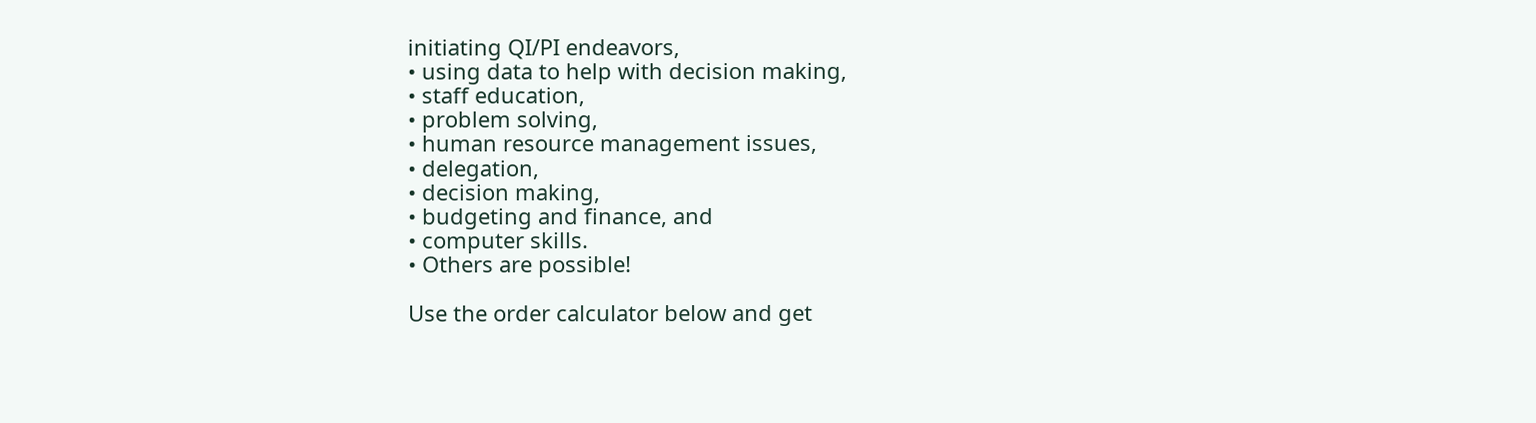initiating QI/PI endeavors,
• using data to help with decision making,
• staff education,
• problem solving,
• human resource management issues,
• delegation,
• decision making,
• budgeting and finance, and
• computer skills.
• Others are possible!

Use the order calculator below and get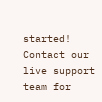started! Contact our live support team for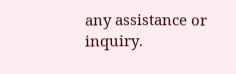any assistance or inquiry.